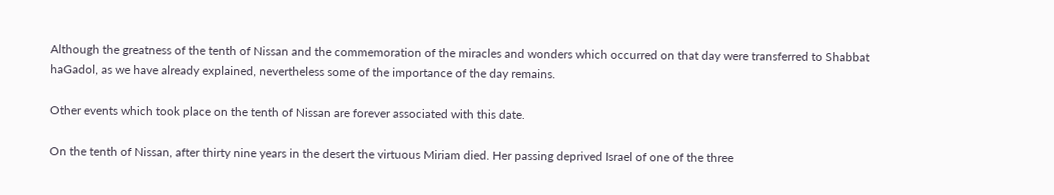Although the greatness of the tenth of Nissan and the commemoration of the miracles and wonders which occurred on that day were transferred to Shabbat haGadol, as we have already explained, nevertheless some of the importance of the day remains.

Other events which took place on the tenth of Nissan are forever associated with this date.

On the tenth of Nissan, after thirty nine years in the desert the virtuous Miriam died. Her passing deprived Israel of one of the three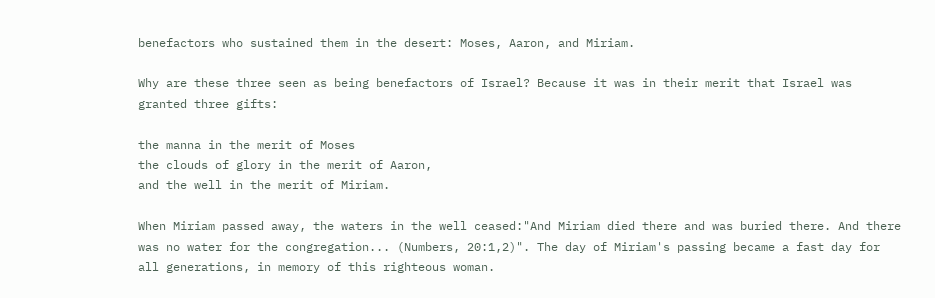benefactors who sustained them in the desert: Moses, Aaron, and Miriam.

Why are these three seen as being benefactors of Israel? Because it was in their merit that Israel was granted three gifts:

the manna in the merit of Moses
the clouds of glory in the merit of Aaron,
and the well in the merit of Miriam.

When Miriam passed away, the waters in the well ceased:"And Miriam died there and was buried there. And there was no water for the congregation... (Numbers, 20:1,2)". The day of Miriam's passing became a fast day for all generations, in memory of this righteous woman.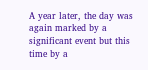A year later, the day was again marked by a significant event but this time by a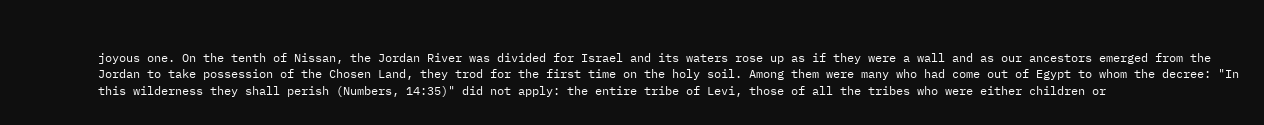joyous one. On the tenth of Nissan, the Jordan River was divided for Israel and its waters rose up as if they were a wall and as our ancestors emerged from the Jordan to take possession of the Chosen Land, they trod for the first time on the holy soil. Among them were many who had come out of Egypt to whom the decree: "In this wilderness they shall perish (Numbers, 14:35)" did not apply: the entire tribe of Levi, those of all the tribes who were either children or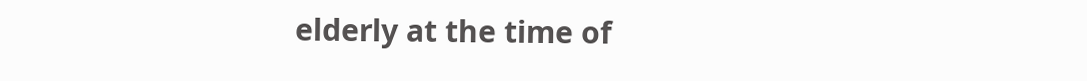elderly at the time of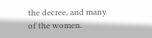the decree, and many of the women.